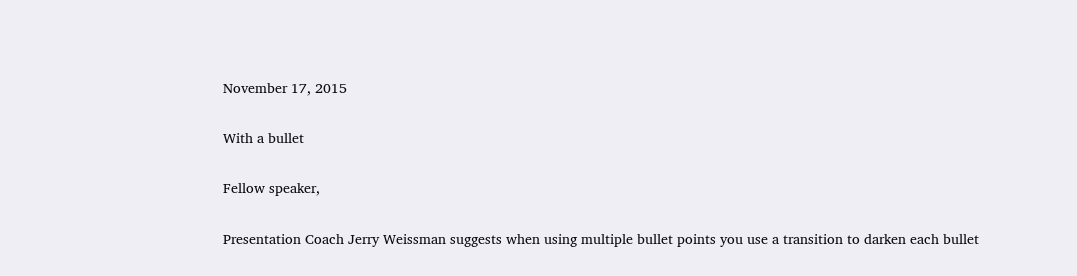November 17, 2015

With a bullet

Fellow speaker,

Presentation Coach Jerry Weissman suggests when using multiple bullet points you use a transition to darken each bullet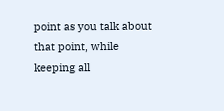point as you talk about that point, while keeping all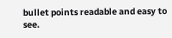bullet points readable and easy to see.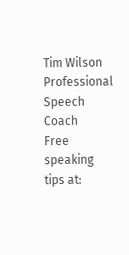Tim Wilson
Professional Speech Coach
Free speaking tips at: